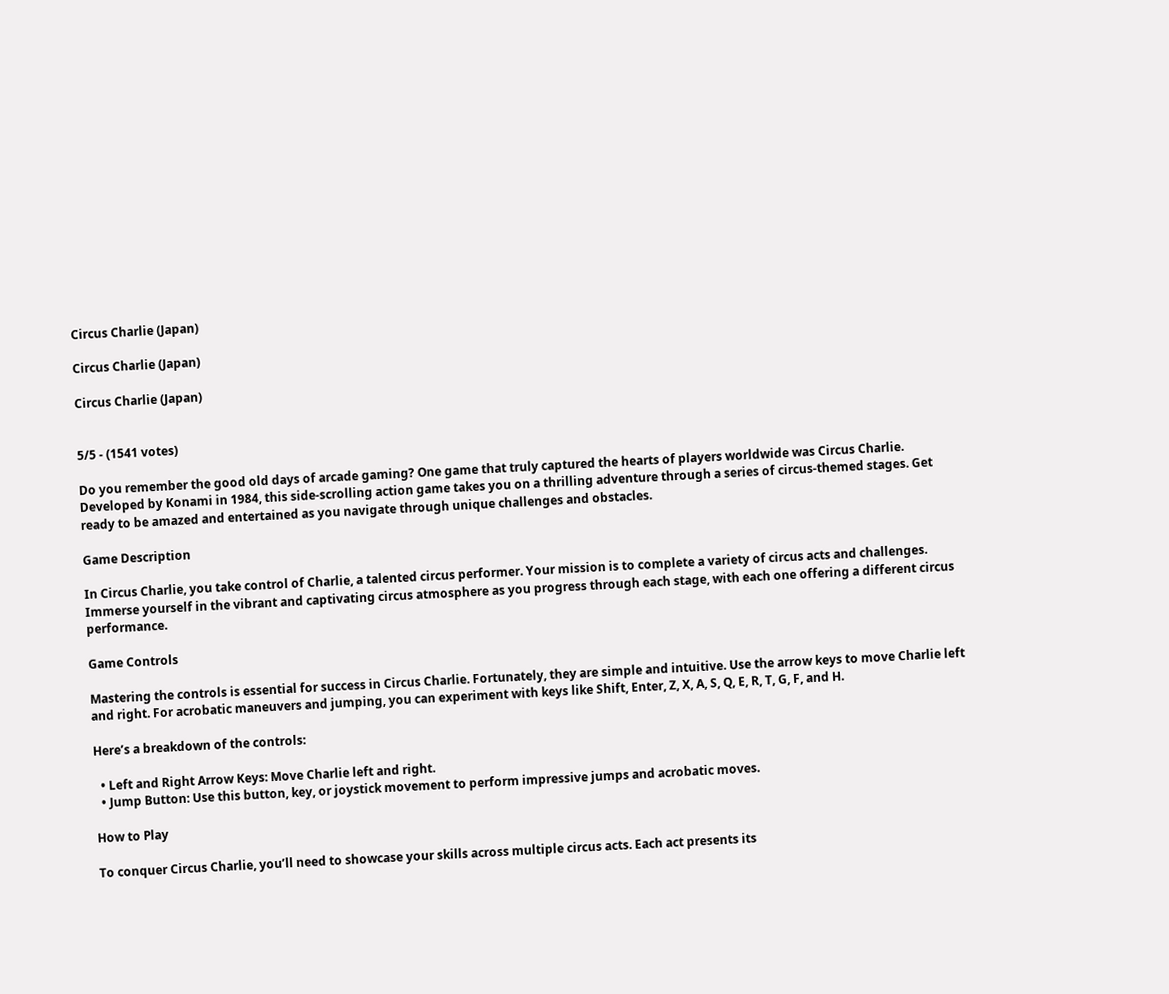Circus Charlie (Japan)

Circus Charlie (Japan)

Circus Charlie (Japan)


5/5 - (1541 votes)

Do you remember the good old days of arcade gaming? One game that truly captured the hearts of players worldwide was Circus Charlie. Developed by Konami in 1984, this side-scrolling action game takes you on a thrilling adventure through a series of circus-themed stages. Get ready to be amazed and entertained as you navigate through unique challenges and obstacles.

Game Description

In Circus Charlie, you take control of Charlie, a talented circus performer. Your mission is to complete a variety of circus acts and challenges. Immerse yourself in the vibrant and captivating circus atmosphere as you progress through each stage, with each one offering a different circus performance.

Game Controls

Mastering the controls is essential for success in Circus Charlie. Fortunately, they are simple and intuitive. Use the arrow keys to move Charlie left and right. For acrobatic maneuvers and jumping, you can experiment with keys like Shift, Enter, Z, X, A, S, Q, E, R, T, G, F, and H.

Here’s a breakdown of the controls:

  • Left and Right Arrow Keys: Move Charlie left and right.
  • Jump Button: Use this button, key, or joystick movement to perform impressive jumps and acrobatic moves.

How to Play

To conquer Circus Charlie, you’ll need to showcase your skills across multiple circus acts. Each act presents its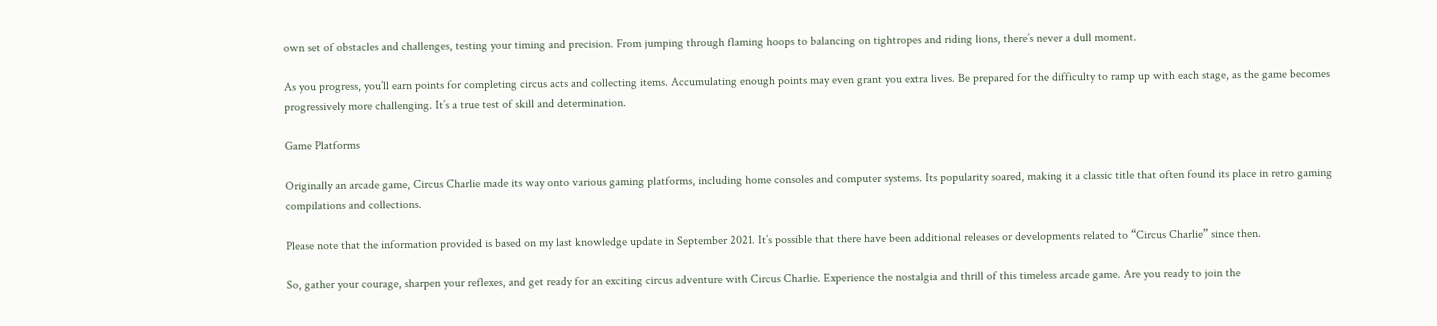own set of obstacles and challenges, testing your timing and precision. From jumping through flaming hoops to balancing on tightropes and riding lions, there’s never a dull moment.

As you progress, you’ll earn points for completing circus acts and collecting items. Accumulating enough points may even grant you extra lives. Be prepared for the difficulty to ramp up with each stage, as the game becomes progressively more challenging. It’s a true test of skill and determination.

Game Platforms

Originally an arcade game, Circus Charlie made its way onto various gaming platforms, including home consoles and computer systems. Its popularity soared, making it a classic title that often found its place in retro gaming compilations and collections.

Please note that the information provided is based on my last knowledge update in September 2021. It’s possible that there have been additional releases or developments related to “Circus Charlie” since then.

So, gather your courage, sharpen your reflexes, and get ready for an exciting circus adventure with Circus Charlie. Experience the nostalgia and thrill of this timeless arcade game. Are you ready to join the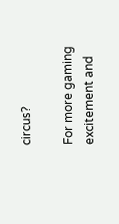circus?

For more gaming excitement and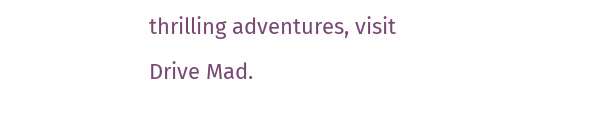thrilling adventures, visit Drive Mad.